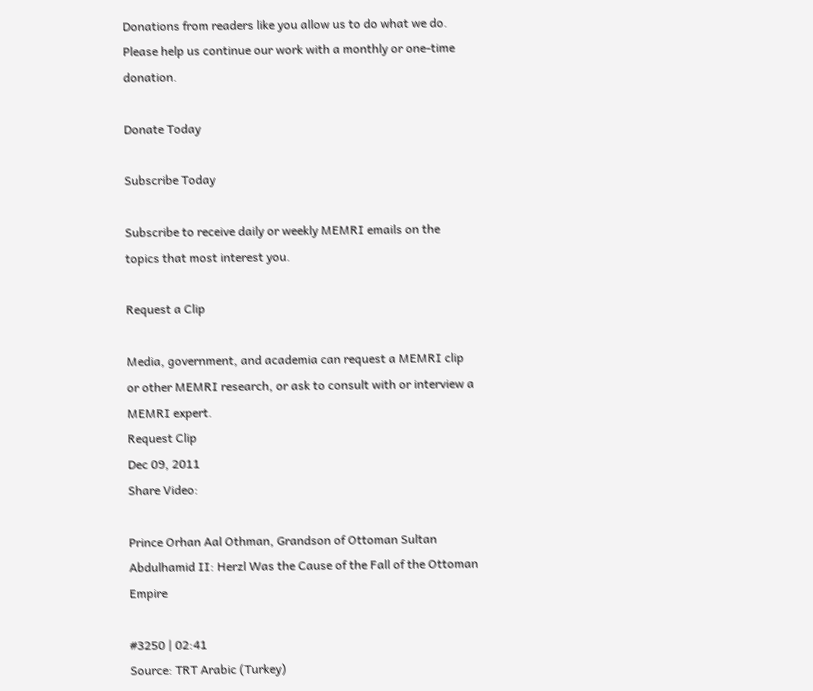Donations from readers like you allow us to do what we do. Please help us continue our work with a monthly or one-time donation.

Donate Today

Subscribe Today

Subscribe to receive daily or weekly MEMRI emails on the topics that most interest you.

Request a Clip

Media, government, and academia can request a MEMRI clip or other MEMRI research, or ask to consult with or interview a MEMRI expert.
Request Clip
Dec 09, 2011
Share Video:

Prince Orhan Aal Othman, Grandson of Ottoman Sultan Abdulhamid II: Herzl Was the Cause of the Fall of the Ottoman Empire

#3250 | 02:41
Source: TRT Arabic (Turkey)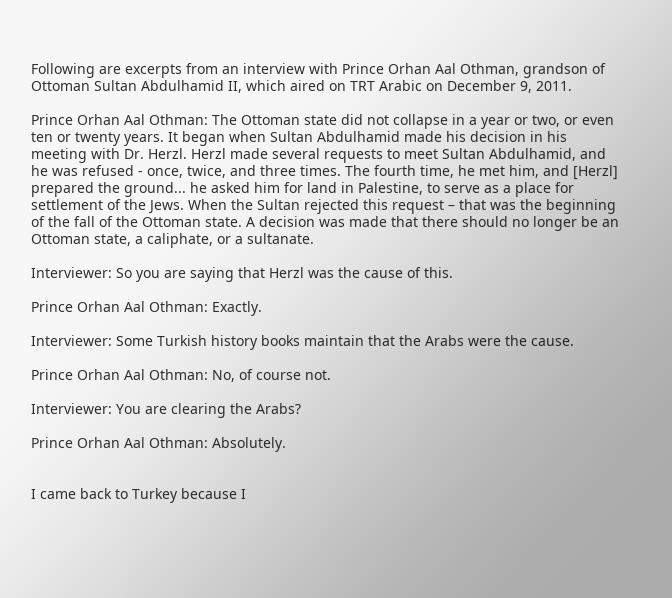Following are excerpts from an interview with Prince Orhan Aal Othman, grandson of Ottoman Sultan Abdulhamid II, which aired on TRT Arabic on December 9, 2011.

Prince Orhan Aal Othman: The Ottoman state did not collapse in a year or two, or even ten or twenty years. It began when Sultan Abdulhamid made his decision in his meeting with Dr. Herzl. Herzl made several requests to meet Sultan Abdulhamid, and he was refused - once, twice, and three times. The fourth time, he met him, and [Herzl] prepared the ground... he asked him for land in Palestine, to serve as a place for settlement of the Jews. When the Sultan rejected this request – that was the beginning of the fall of the Ottoman state. A decision was made that there should no longer be an Ottoman state, a caliphate, or a sultanate.

Interviewer: So you are saying that Herzl was the cause of this.

Prince Orhan Aal Othman: Exactly.

Interviewer: Some Turkish history books maintain that the Arabs were the cause.

Prince Orhan Aal Othman: No, of course not.

Interviewer: You are clearing the Arabs?

Prince Orhan Aal Othman: Absolutely.


I came back to Turkey because I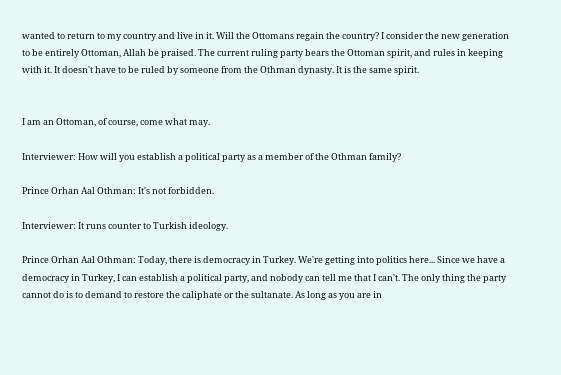wanted to return to my country and live in it. Will the Ottomans regain the country? I consider the new generation to be entirely Ottoman, Allah be praised. The current ruling party bears the Ottoman spirit, and rules in keeping with it. It doesn't have to be ruled by someone from the Othman dynasty. It is the same spirit.


I am an Ottoman, of course, come what may.

Interviewer: How will you establish a political party as a member of the Othman family?

Prince Orhan Aal Othman: It's not forbidden.

Interviewer: It runs counter to Turkish ideology.

Prince Orhan Aal Othman: Today, there is democracy in Turkey. We're getting into politics here... Since we have a democracy in Turkey, I can establish a political party, and nobody can tell me that I can't. The only thing the party cannot do is to demand to restore the caliphate or the sultanate. As long as you are in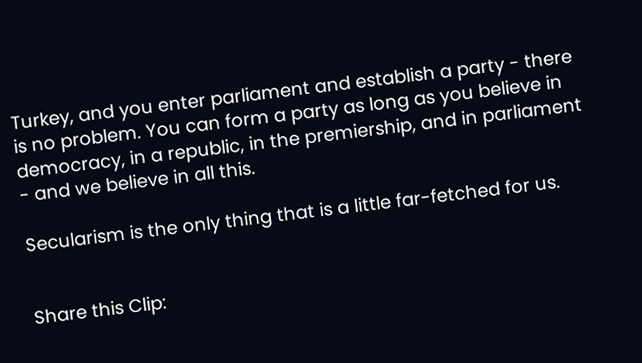Turkey, and you enter parliament and establish a party - there is no problem. You can form a party as long as you believe in democracy, in a republic, in the premiership, and in parliament - and we believe in all this.

Secularism is the only thing that is a little far-fetched for us.


Share this Clip: